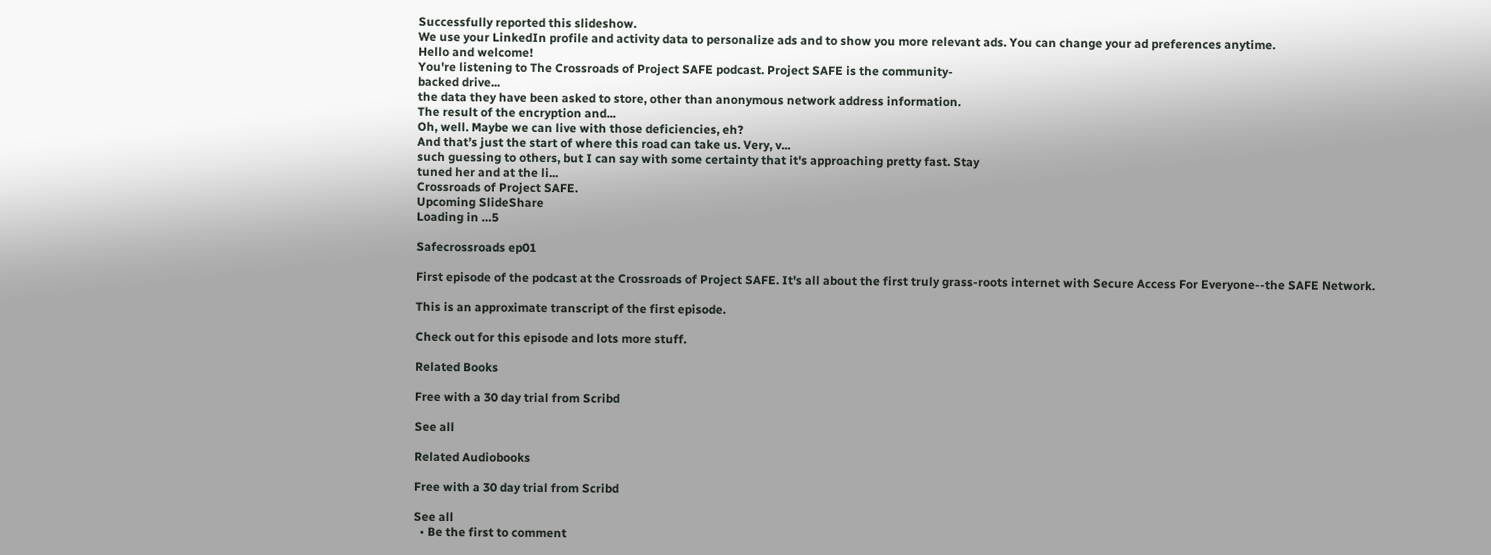Successfully reported this slideshow.
We use your LinkedIn profile and activity data to personalize ads and to show you more relevant ads. You can change your ad preferences anytime.
Hello and welcome!
You're listening to The Crossroads of Project SAFE podcast. Project SAFE is the community-
backed drive...
the data they have been asked to store, other than anonymous network address information.
The result of the encryption and...
Oh, well. Maybe we can live with those deficiencies, eh?
And that’s just the start of where this road can take us. Very, v...
such guessing to others, but I can say with some certainty that it's approaching pretty fast. Stay
tuned her and at the li...
Crossroads of Project SAFE.
Upcoming SlideShare
Loading in …5

Safecrossroads ep01

First episode of the podcast at the Crossroads of Project SAFE. It's all about the first truly grass-roots internet with Secure Access For Everyone--the SAFE Network.

This is an approximate transcript of the first episode.

Check out for this episode and lots more stuff.

Related Books

Free with a 30 day trial from Scribd

See all

Related Audiobooks

Free with a 30 day trial from Scribd

See all
  • Be the first to comment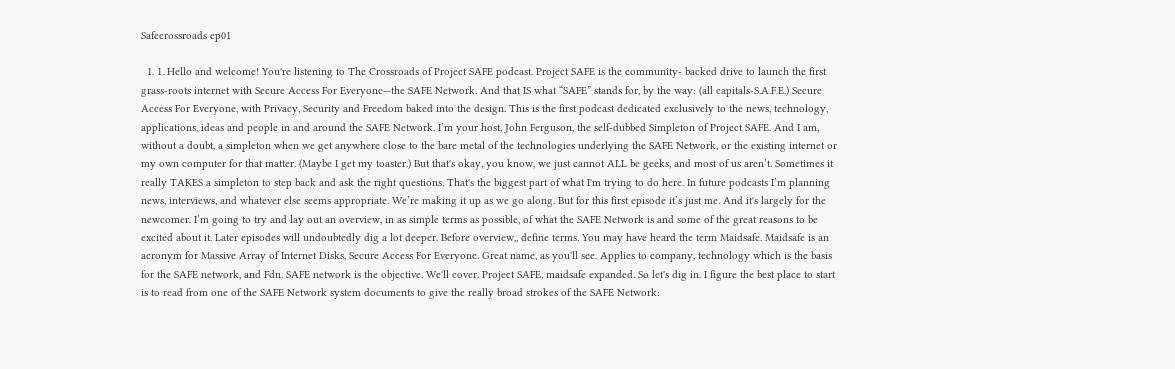Safecrossroads ep01

  1. 1. Hello and welcome! You're listening to The Crossroads of Project SAFE podcast. Project SAFE is the community- backed drive to launch the first grass-roots internet with Secure Access For Everyone—the SAFE Network. And that IS what “SAFE” stands for, by the way: (all capitals-S.A.F.E.) Secure Access For Everyone, with Privacy, Security and Freedom baked into the design. This is the first podcast dedicated exclusively to the news, technology, applications, ideas and people in and around the SAFE Network. I’m your host, John Ferguson, the self-dubbed Simpleton of Project SAFE. And I am, without a doubt, a simpleton when we get anywhere close to the bare metal of the technologies underlying the SAFE Network, or the existing internet or my own computer for that matter. (Maybe I get my toaster.) But that's okay, you know, we just cannot ALL be geeks, and most of us aren’t. Sometimes it really TAKES a simpleton to step back and ask the right questions. That's the biggest part of what I'm trying to do here. In future podcasts I’m planning news, interviews, and whatever else seems appropriate. We’re making it up as we go along. But for this first episode it’s just me. And it's largely for the newcomer. I’m going to try and lay out an overview, in as simple terms as possible, of what the SAFE Network is and some of the great reasons to be excited about it. Later episodes will undoubtedly dig a lot deeper. Before overview,, define terms. You may have heard the term Maidsafe. Maidsafe is an acronym for Massive Array of Internet Disks, Secure Access For Everyone. Great name, as you'll see. Applies to company, technology which is the basis for the SAFE network, and Fdn. SAFE network is the objective. We'll cover. Project SAFE, maidsafe expanded. So let's dig in. I figure the best place to start is to read from one of the SAFE Network system documents to give the really broad strokes of the SAFE Network: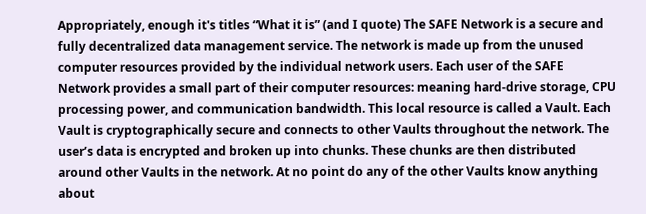Appropriately, enough it's titles “What it is” (and I quote) The SAFE Network is a secure and fully decentralized data management service. The network is made up from the unused computer resources provided by the individual network users. Each user of the SAFE Network provides a small part of their computer resources: meaning hard-drive storage, CPU processing power, and communication bandwidth. This local resource is called a Vault. Each Vault is cryptographically secure and connects to other Vaults throughout the network. The user’s data is encrypted and broken up into chunks. These chunks are then distributed around other Vaults in the network. At no point do any of the other Vaults know anything about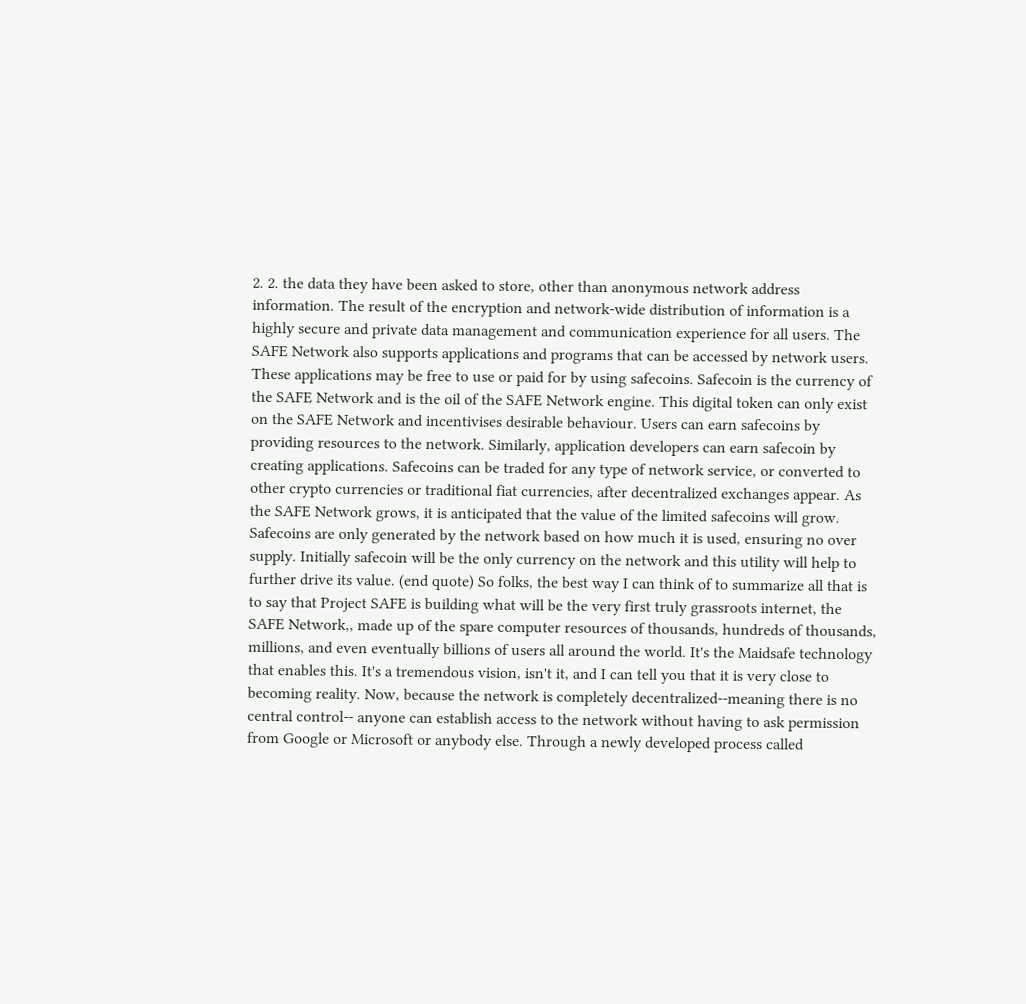2. 2. the data they have been asked to store, other than anonymous network address information. The result of the encryption and network-wide distribution of information is a highly secure and private data management and communication experience for all users. The SAFE Network also supports applications and programs that can be accessed by network users. These applications may be free to use or paid for by using safecoins. Safecoin is the currency of the SAFE Network and is the oil of the SAFE Network engine. This digital token can only exist on the SAFE Network and incentivises desirable behaviour. Users can earn safecoins by providing resources to the network. Similarly, application developers can earn safecoin by creating applications. Safecoins can be traded for any type of network service, or converted to other crypto currencies or traditional fiat currencies, after decentralized exchanges appear. As the SAFE Network grows, it is anticipated that the value of the limited safecoins will grow. Safecoins are only generated by the network based on how much it is used, ensuring no over supply. Initially safecoin will be the only currency on the network and this utility will help to further drive its value. (end quote) So folks, the best way I can think of to summarize all that is to say that Project SAFE is building what will be the very first truly grassroots internet, the SAFE Network,, made up of the spare computer resources of thousands, hundreds of thousands, millions, and even eventually billions of users all around the world. It's the Maidsafe technology that enables this. It's a tremendous vision, isn't it, and I can tell you that it is very close to becoming reality. Now, because the network is completely decentralized--meaning there is no central control-- anyone can establish access to the network without having to ask permission from Google or Microsoft or anybody else. Through a newly developed process called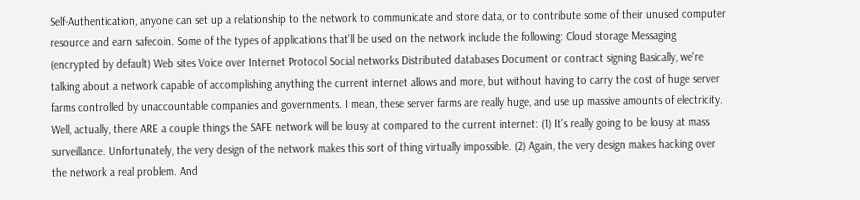Self-Authentication, anyone can set up a relationship to the network to communicate and store data, or to contribute some of their unused computer resource and earn safecoin. Some of the types of applications that'll be used on the network include the following: Cloud storage Messaging (encrypted by default) Web sites Voice over Internet Protocol Social networks Distributed databases Document or contract signing Basically, we're talking about a network capable of accomplishing anything the current internet allows and more, but without having to carry the cost of huge server farms controlled by unaccountable companies and governments. I mean, these server farms are really huge, and use up massive amounts of electricity. Well, actually, there ARE a couple things the SAFE network will be lousy at compared to the current internet: (1) It's really going to be lousy at mass surveillance. Unfortunately, the very design of the network makes this sort of thing virtually impossible. (2) Again, the very design makes hacking over the network a real problem. And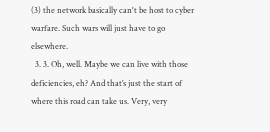(3) the network basically can't be host to cyber warfare. Such wars will just have to go elsewhere.
  3. 3. Oh, well. Maybe we can live with those deficiencies, eh? And that’s just the start of where this road can take us. Very, very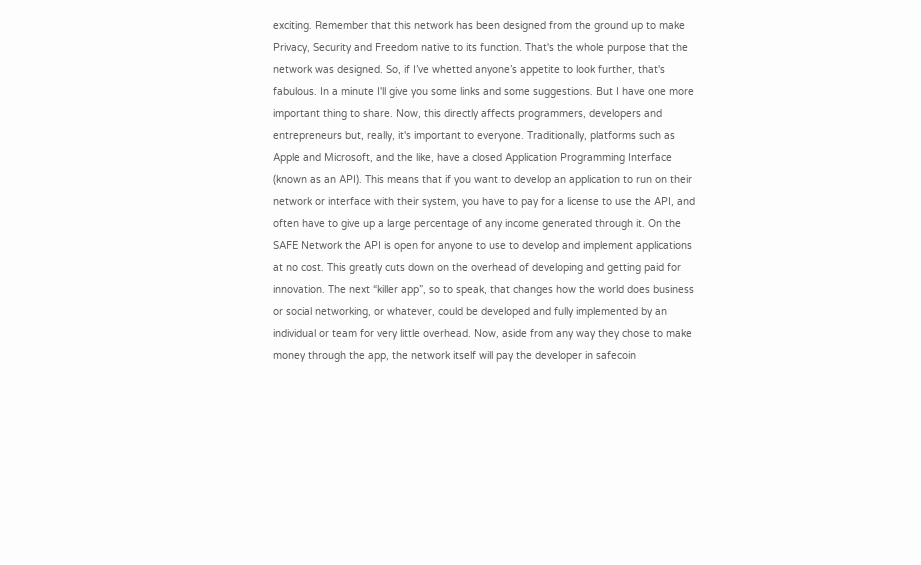exciting. Remember that this network has been designed from the ground up to make Privacy, Security and Freedom native to its function. That's the whole purpose that the network was designed. So, if I’ve whetted anyone’s appetite to look further, that's fabulous. In a minute I'll give you some links and some suggestions. But I have one more important thing to share. Now, this directly affects programmers, developers and entrepreneurs but, really, it's important to everyone. Traditionally, platforms such as Apple and Microsoft, and the like, have a closed Application Programming Interface (known as an API). This means that if you want to develop an application to run on their network or interface with their system, you have to pay for a license to use the API, and often have to give up a large percentage of any income generated through it. On the SAFE Network the API is open for anyone to use to develop and implement applications at no cost. This greatly cuts down on the overhead of developing and getting paid for innovation. The next “killer app”, so to speak, that changes how the world does business or social networking, or whatever, could be developed and fully implemented by an individual or team for very little overhead. Now, aside from any way they chose to make money through the app, the network itself will pay the developer in safecoin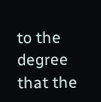to the degree that the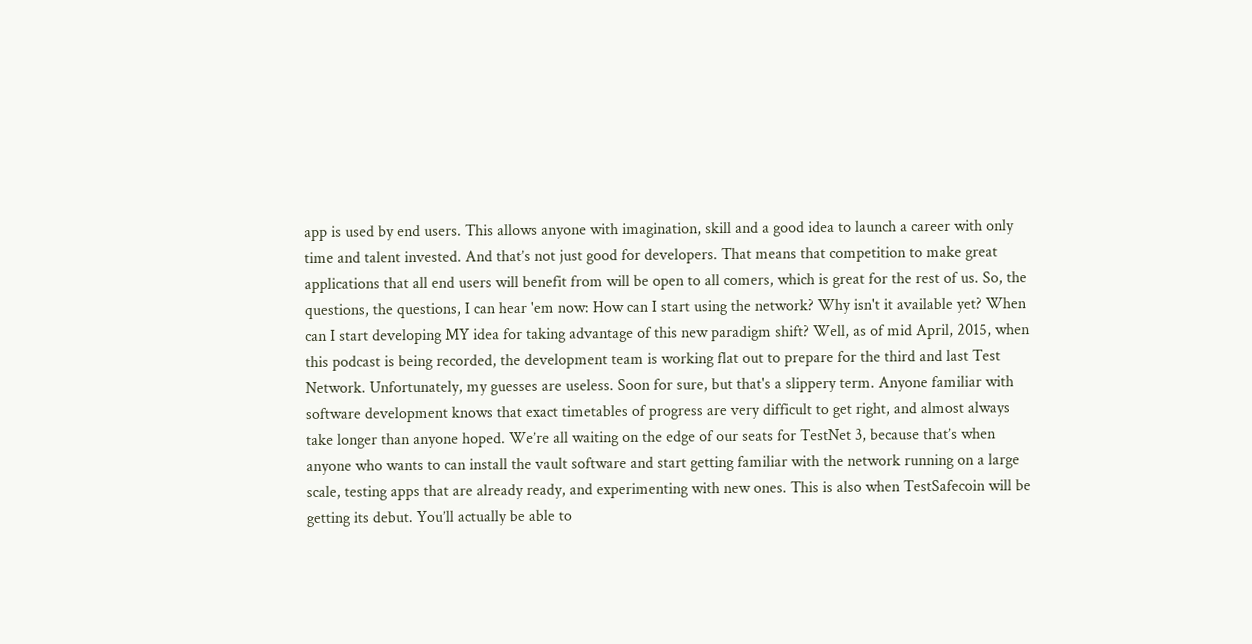app is used by end users. This allows anyone with imagination, skill and a good idea to launch a career with only time and talent invested. And that’s not just good for developers. That means that competition to make great applications that all end users will benefit from will be open to all comers, which is great for the rest of us. So, the questions, the questions, I can hear 'em now: How can I start using the network? Why isn't it available yet? When can I start developing MY idea for taking advantage of this new paradigm shift? Well, as of mid April, 2015, when this podcast is being recorded, the development team is working flat out to prepare for the third and last Test Network. Unfortunately, my guesses are useless. Soon for sure, but that's a slippery term. Anyone familiar with software development knows that exact timetables of progress are very difficult to get right, and almost always take longer than anyone hoped. We’re all waiting on the edge of our seats for TestNet 3, because that’s when anyone who wants to can install the vault software and start getting familiar with the network running on a large scale, testing apps that are already ready, and experimenting with new ones. This is also when TestSafecoin will be getting its debut. You’ll actually be able to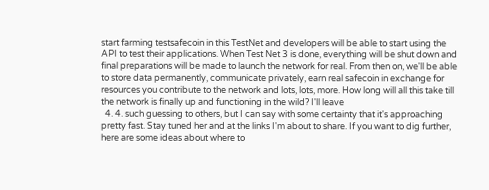start farming testsafecoin in this TestNet and developers will be able to start using the API to test their applications. When Test Net 3 is done, everything will be shut down and final preparations will be made to launch the network for real. From then on, we'll be able to store data permanently, communicate privately, earn real safecoin in exchange for resources you contribute to the network and lots, lots, more. How long will all this take till the network is finally up and functioning in the wild? I'll leave
  4. 4. such guessing to others, but I can say with some certainty that it's approaching pretty fast. Stay tuned her and at the links I'm about to share. If you want to dig further, here are some ideas about where to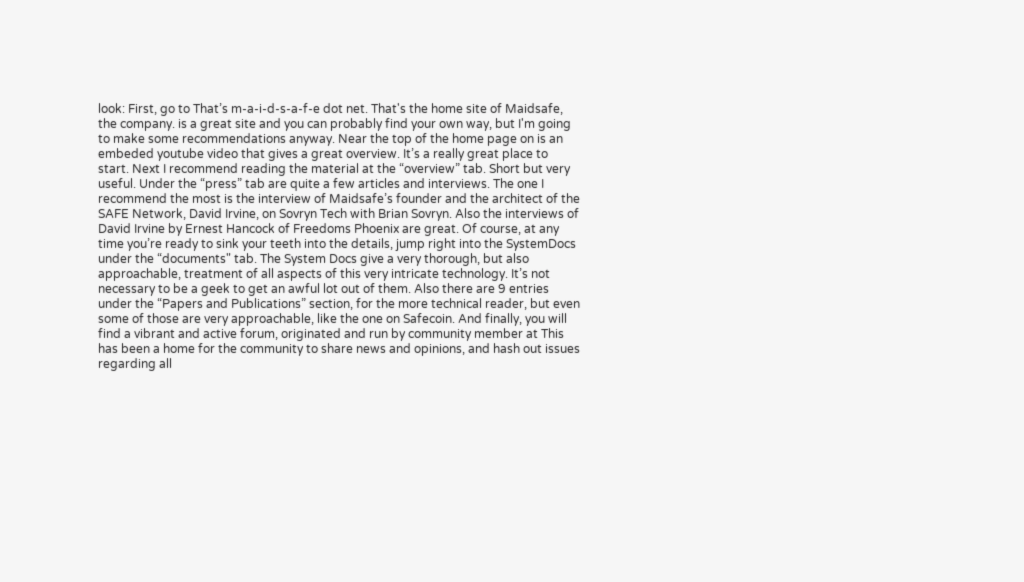look: First, go to That’s m-a-i-d-s-a-f-e dot net. That's the home site of Maidsafe, the company. is a great site and you can probably find your own way, but I'm going to make some recommendations anyway. Near the top of the home page on is an embeded youtube video that gives a great overview. It’s a really great place to start. Next I recommend reading the material at the “overview” tab. Short but very useful. Under the “press” tab are quite a few articles and interviews. The one I recommend the most is the interview of Maidsafe’s founder and the architect of the SAFE Network, David Irvine, on Sovryn Tech with Brian Sovryn. Also the interviews of David Irvine by Ernest Hancock of Freedoms Phoenix are great. Of course, at any time you’re ready to sink your teeth into the details, jump right into the SystemDocs under the “documents" tab. The System Docs give a very thorough, but also approachable, treatment of all aspects of this very intricate technology. It’s not necessary to be a geek to get an awful lot out of them. Also there are 9 entries under the “Papers and Publications” section, for the more technical reader, but even some of those are very approachable, like the one on Safecoin. And finally, you will find a vibrant and active forum, originated and run by community member at This has been a home for the community to share news and opinions, and hash out issues regarding all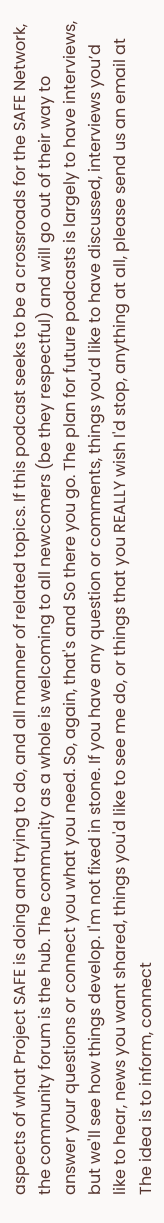aspects of what Project SAFE is doing and trying to do, and all manner of related topics. If this podcast seeks to be a crossroads for the SAFE Network, the community forum is the hub. The community as a whole is welcoming to all newcomers (be they respectful) and will go out of their way to answer your questions or connect you what you need. So, again, that's and So there you go. The plan for future podcasts is largely to have interviews, but we'll see how things develop. I'm not fixed in stone. If you have any question or comments, things you’d like to have discussed, interviews you’d like to hear, news you want shared, things you'd like to see me do, or things that you REALLY wish I'd stop, anything at all, please send us an email at The idea is to inform, connect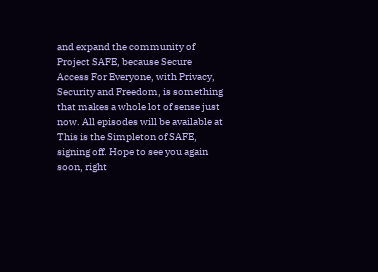and expand the community of Project SAFE, because Secure Access For Everyone, with Privacy, Security and Freedom, is something that makes a whole lot of sense just now. All episodes will be available at This is the Simpleton of SAFE, signing off. Hope to see you again soon, right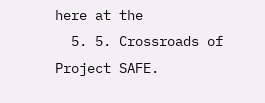here at the
  5. 5. Crossroads of Project SAFE.